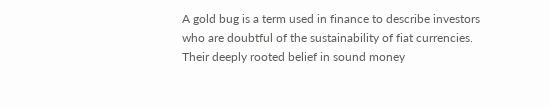A gold bug is a term used in finance to describe investors who are doubtful of the sustainability of fiat currencies. Their deeply rooted belief in sound money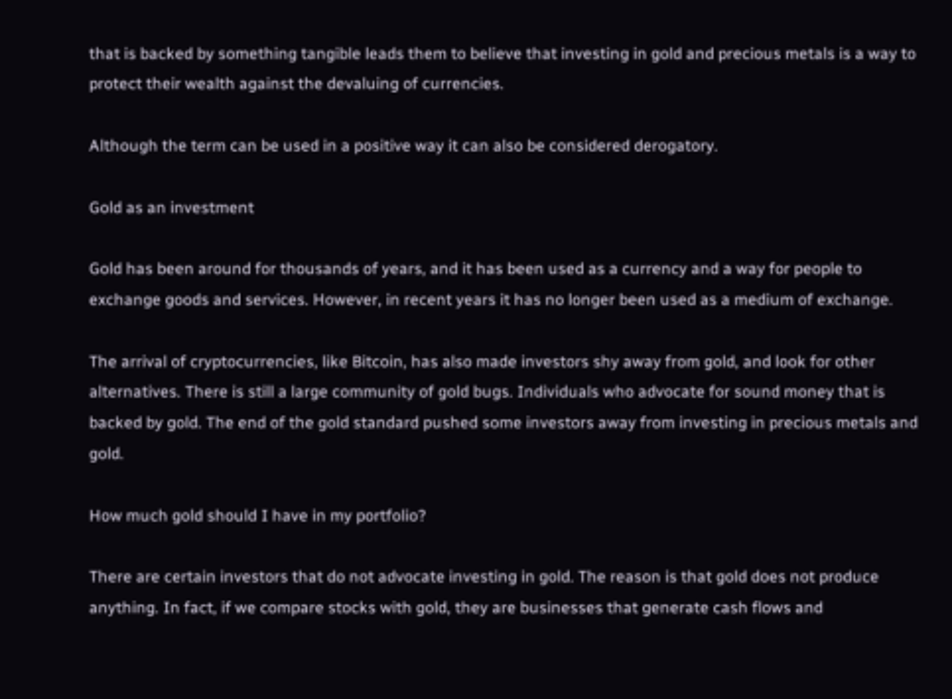that is backed by something tangible leads them to believe that investing in gold and precious metals is a way to protect their wealth against the devaluing of currencies.

Although the term can be used in a positive way it can also be considered derogatory.

Gold as an investment

Gold has been around for thousands of years, and it has been used as a currency and a way for people to exchange goods and services. However, in recent years it has no longer been used as a medium of exchange.

The arrival of cryptocurrencies, like Bitcoin, has also made investors shy away from gold, and look for other alternatives. There is still a large community of gold bugs. Individuals who advocate for sound money that is backed by gold. The end of the gold standard pushed some investors away from investing in precious metals and gold.

How much gold should I have in my portfolio?

There are certain investors that do not advocate investing in gold. The reason is that gold does not produce anything. In fact, if we compare stocks with gold, they are businesses that generate cash flows and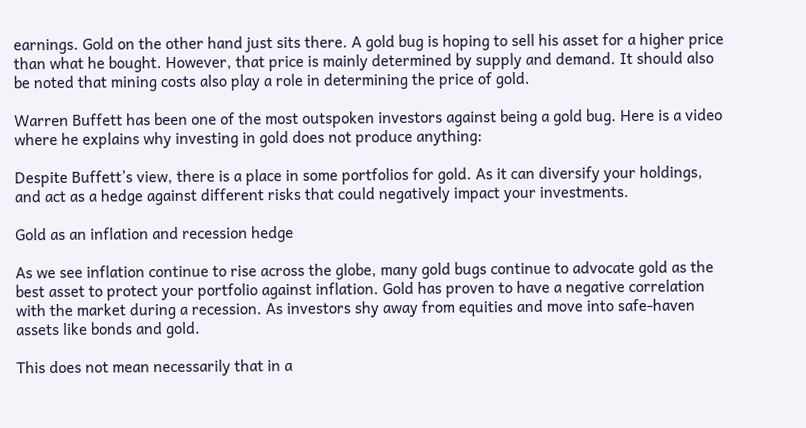earnings. Gold on the other hand just sits there. A gold bug is hoping to sell his asset for a higher price than what he bought. However, that price is mainly determined by supply and demand. It should also be noted that mining costs also play a role in determining the price of gold.

Warren Buffett has been one of the most outspoken investors against being a gold bug. Here is a video where he explains why investing in gold does not produce anything:

Despite Buffett’s view, there is a place in some portfolios for gold. As it can diversify your holdings, and act as a hedge against different risks that could negatively impact your investments.

Gold as an inflation and recession hedge

As we see inflation continue to rise across the globe, many gold bugs continue to advocate gold as the best asset to protect your portfolio against inflation. Gold has proven to have a negative correlation with the market during a recession. As investors shy away from equities and move into safe-haven assets like bonds and gold.

This does not mean necessarily that in a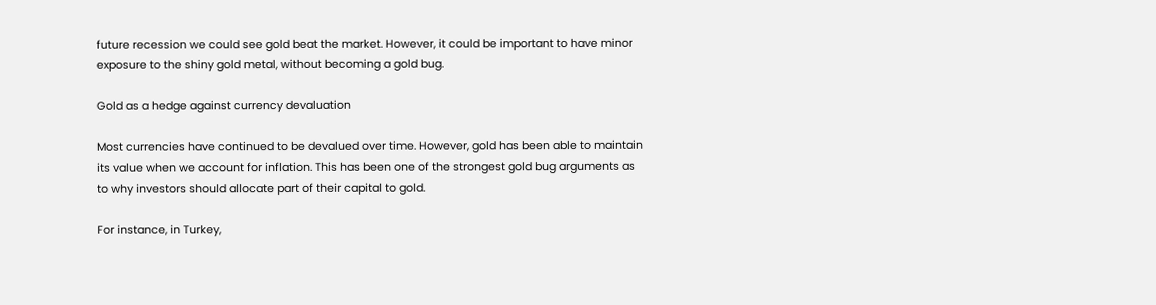future recession we could see gold beat the market. However, it could be important to have minor exposure to the shiny gold metal, without becoming a gold bug.

Gold as a hedge against currency devaluation

Most currencies have continued to be devalued over time. However, gold has been able to maintain its value when we account for inflation. This has been one of the strongest gold bug arguments as to why investors should allocate part of their capital to gold.

For instance, in Turkey,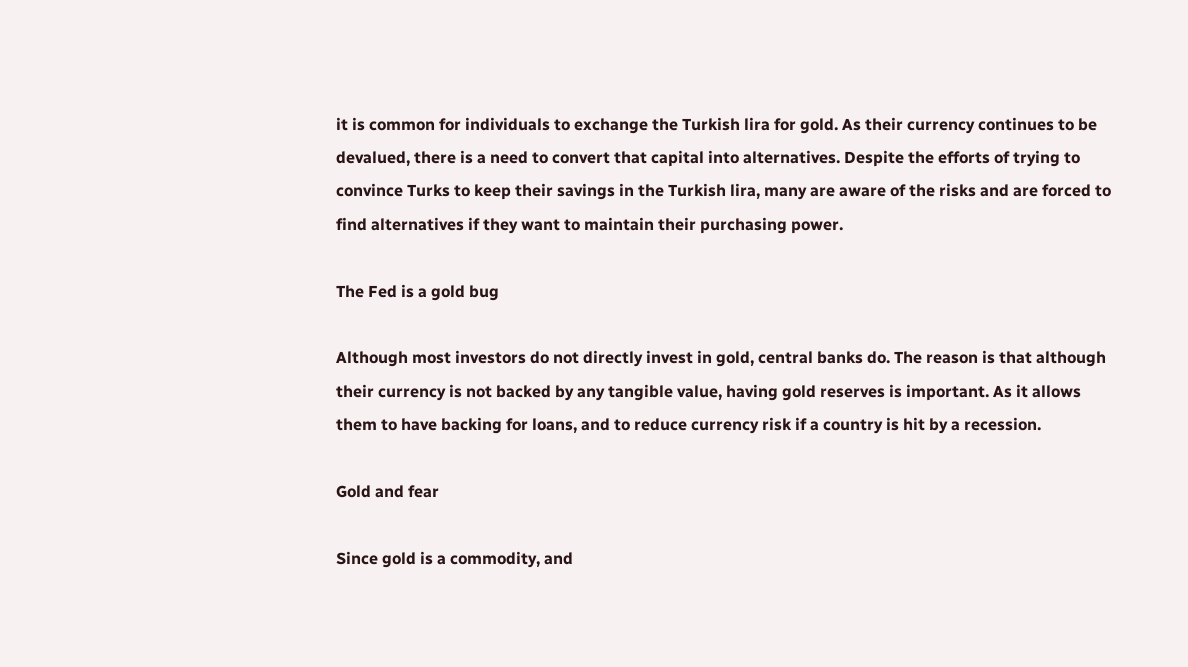it is common for individuals to exchange the Turkish lira for gold. As their currency continues to be devalued, there is a need to convert that capital into alternatives. Despite the efforts of trying to convince Turks to keep their savings in the Turkish lira, many are aware of the risks and are forced to find alternatives if they want to maintain their purchasing power.

The Fed is a gold bug

Although most investors do not directly invest in gold, central banks do. The reason is that although their currency is not backed by any tangible value, having gold reserves is important. As it allows them to have backing for loans, and to reduce currency risk if a country is hit by a recession.

Gold and fear

Since gold is a commodity, and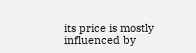its price is mostly influenced by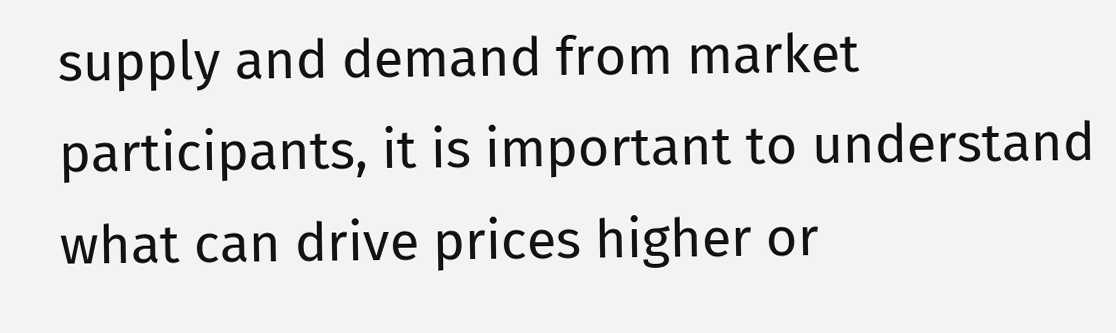supply and demand from market participants, it is important to understand what can drive prices higher or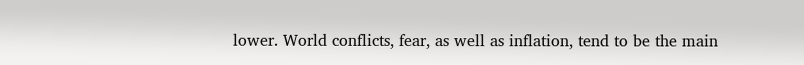lower. World conflicts, fear, as well as inflation, tend to be the main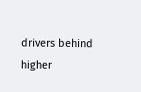drivers behind higher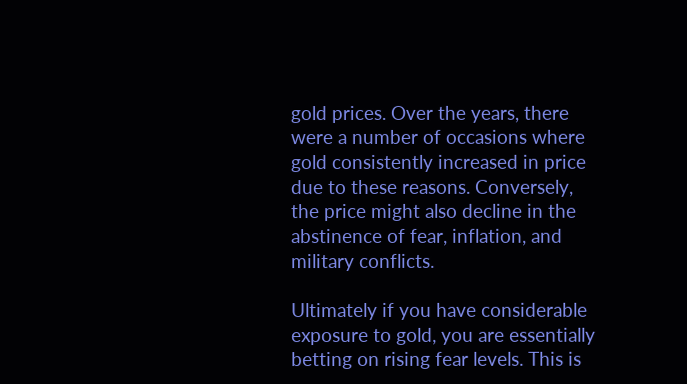gold prices. Over the years, there were a number of occasions where gold consistently increased in price due to these reasons. Conversely, the price might also decline in the abstinence of fear, inflation, and military conflicts.

Ultimately if you have considerable exposure to gold, you are essentially betting on rising fear levels. This is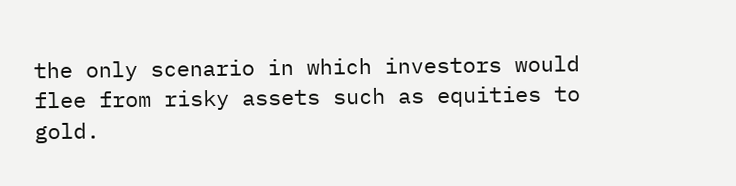the only scenario in which investors would flee from risky assets such as equities to gold.